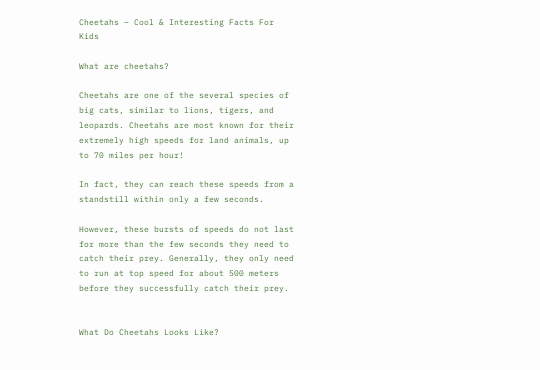Cheetahs – Cool & Interesting Facts For Kids

What are cheetahs?

Cheetahs are one of the several species of big cats, similar to lions, tigers, and leopards. Cheetahs are most known for their extremely high speeds for land animals, up to 70 miles per hour!

In fact, they can reach these speeds from a standstill within only a few seconds.

However, these bursts of speeds do not last for more than the few seconds they need to catch their prey. Generally, they only need to run at top speed for about 500 meters before they successfully catch their prey.


What Do Cheetahs Looks Like?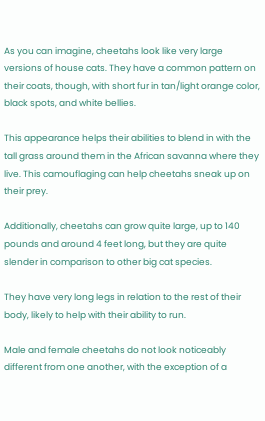As you can imagine, cheetahs look like very large versions of house cats. They have a common pattern on their coats, though, with short fur in tan/light orange color, black spots, and white bellies.

This appearance helps their abilities to blend in with the tall grass around them in the African savanna where they live. This camouflaging can help cheetahs sneak up on their prey.

Additionally, cheetahs can grow quite large, up to 140 pounds and around 4 feet long, but they are quite slender in comparison to other big cat species.

They have very long legs in relation to the rest of their body, likely to help with their ability to run.

Male and female cheetahs do not look noticeably different from one another, with the exception of a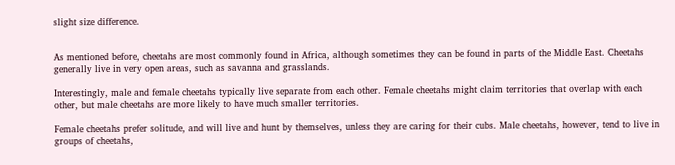slight size difference.


As mentioned before, cheetahs are most commonly found in Africa, although sometimes they can be found in parts of the Middle East. Cheetahs generally live in very open areas, such as savanna and grasslands.

Interestingly, male and female cheetahs typically live separate from each other. Female cheetahs might claim territories that overlap with each other, but male cheetahs are more likely to have much smaller territories.

Female cheetahs prefer solitude, and will live and hunt by themselves, unless they are caring for their cubs. Male cheetahs, however, tend to live in groups of cheetahs,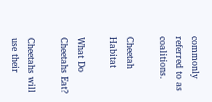commonly referred to as coalitions.

Cheetah Habitat

What Do Cheetahs Eat?

Cheetahs will use their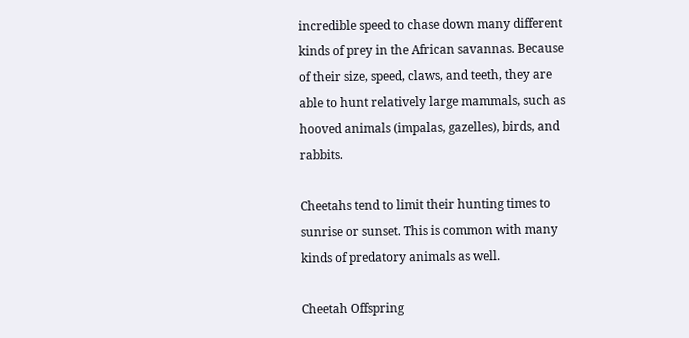incredible speed to chase down many different kinds of prey in the African savannas. Because of their size, speed, claws, and teeth, they are able to hunt relatively large mammals, such as hooved animals (impalas, gazelles), birds, and rabbits.

Cheetahs tend to limit their hunting times to sunrise or sunset. This is common with many kinds of predatory animals as well.

Cheetah Offspring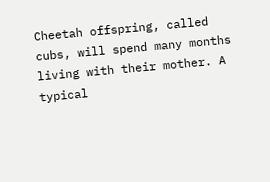Cheetah offspring, called cubs, will spend many months living with their mother. A typical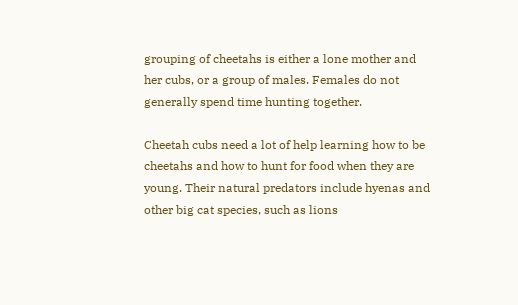grouping of cheetahs is either a lone mother and her cubs, or a group of males. Females do not generally spend time hunting together.

Cheetah cubs need a lot of help learning how to be cheetahs and how to hunt for food when they are young. Their natural predators include hyenas and other big cat species, such as lions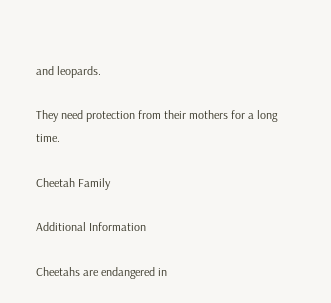and leopards.

They need protection from their mothers for a long time.

Cheetah Family

Additional Information

Cheetahs are endangered in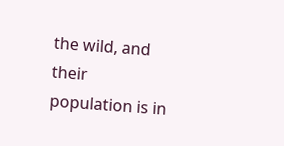the wild, and their population is in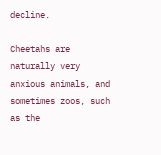decline.

Cheetahs are naturally very anxious animals, and sometimes zoos, such as the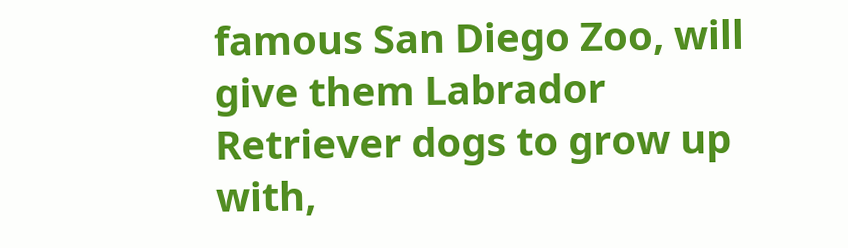famous San Diego Zoo, will give them Labrador Retriever dogs to grow up with,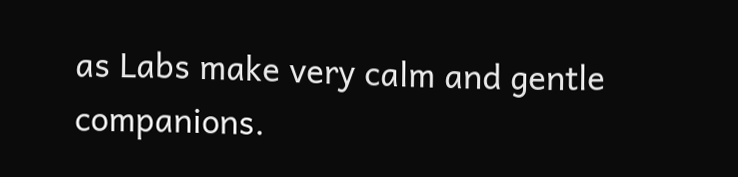as Labs make very calm and gentle companions.